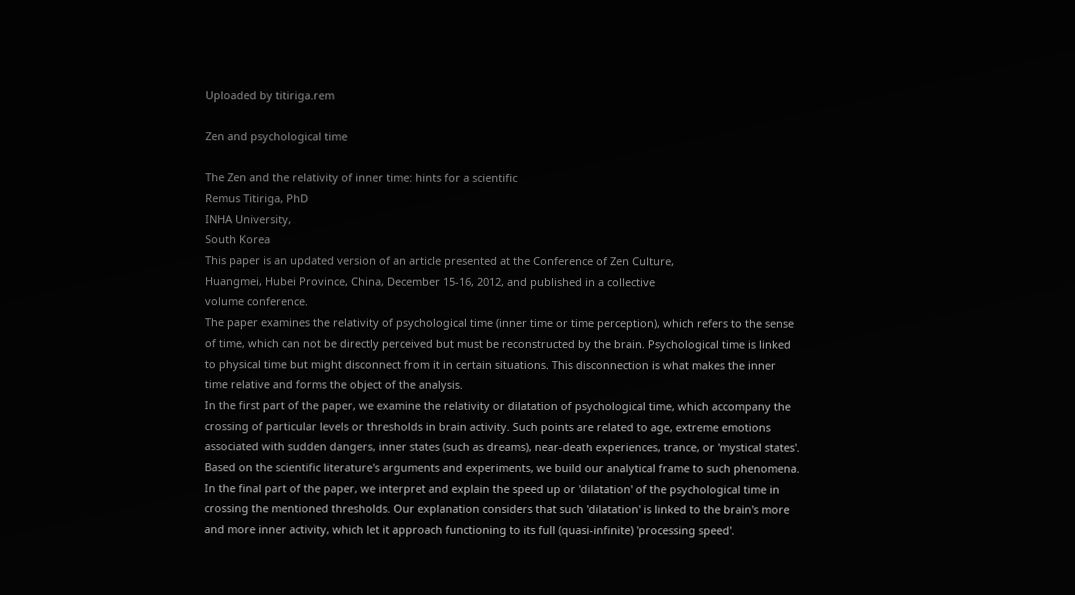Uploaded by titiriga.rem

Zen and psychological time

The Zen and the relativity of inner time: hints for a scientific
Remus Titiriga, PhD
INHA University,
South Korea
This paper is an updated version of an article presented at the Conference of Zen Culture,
Huangmei, Hubei Province, China, December 15-16, 2012, and published in a collective
volume conference.
The paper examines the relativity of psychological time (inner time or time perception), which refers to the sense
of time, which can not be directly perceived but must be reconstructed by the brain. Psychological time is linked
to physical time but might disconnect from it in certain situations. This disconnection is what makes the inner
time relative and forms the object of the analysis.
In the first part of the paper, we examine the relativity or dilatation of psychological time, which accompany the
crossing of particular levels or thresholds in brain activity. Such points are related to age, extreme emotions
associated with sudden dangers, inner states (such as dreams), near-death experiences, trance, or 'mystical states'.
Based on the scientific literature's arguments and experiments, we build our analytical frame to such phenomena.
In the final part of the paper, we interpret and explain the speed up or 'dilatation' of the psychological time in
crossing the mentioned thresholds. Our explanation considers that such 'dilatation' is linked to the brain's more
and more inner activity, which let it approach functioning to its full (quasi-infinite) 'processing speed'.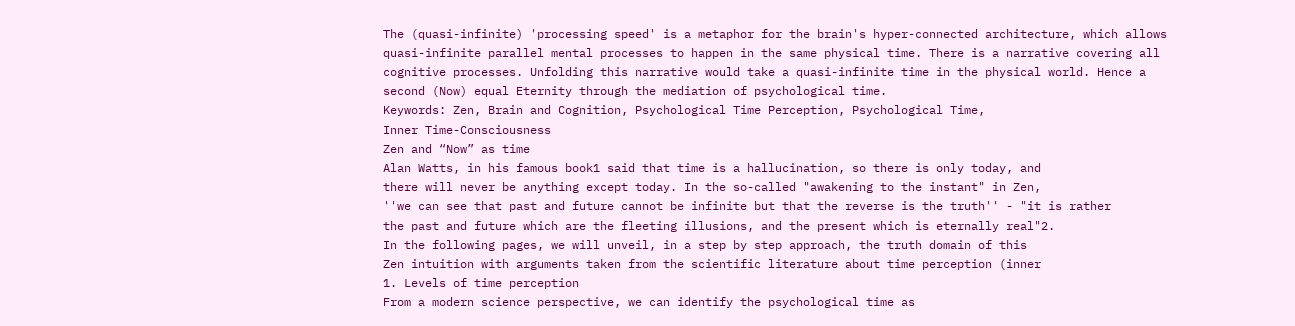The (quasi-infinite) 'processing speed' is a metaphor for the brain's hyper-connected architecture, which allows
quasi-infinite parallel mental processes to happen in the same physical time. There is a narrative covering all
cognitive processes. Unfolding this narrative would take a quasi-infinite time in the physical world. Hence a
second (Now) equal Eternity through the mediation of psychological time.
Keywords: Zen, Brain and Cognition, Psychological Time Perception, Psychological Time,
Inner Time-Consciousness
Zen and “Now” as time
Alan Watts, in his famous book1 said that time is a hallucination, so there is only today, and
there will never be anything except today. In the so-called "awakening to the instant" in Zen,
''we can see that past and future cannot be infinite but that the reverse is the truth'' - "it is rather
the past and future which are the fleeting illusions, and the present which is eternally real"2.
In the following pages, we will unveil, in a step by step approach, the truth domain of this
Zen intuition with arguments taken from the scientific literature about time perception (inner
1. Levels of time perception
From a modern science perspective, we can identify the psychological time as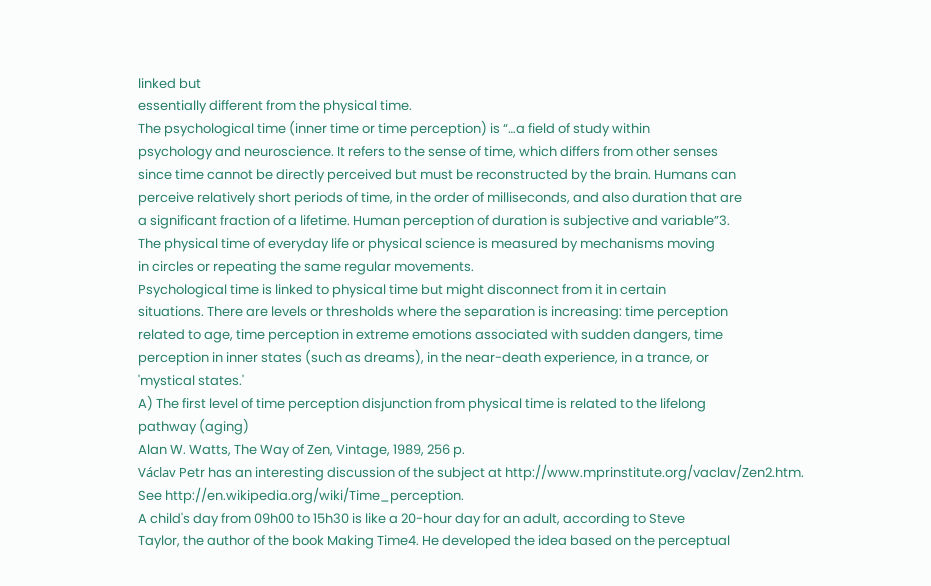linked but
essentially different from the physical time.
The psychological time (inner time or time perception) is “…a field of study within
psychology and neuroscience. It refers to the sense of time, which differs from other senses
since time cannot be directly perceived but must be reconstructed by the brain. Humans can
perceive relatively short periods of time, in the order of milliseconds, and also duration that are
a significant fraction of a lifetime. Human perception of duration is subjective and variable”3.
The physical time of everyday life or physical science is measured by mechanisms moving
in circles or repeating the same regular movements.
Psychological time is linked to physical time but might disconnect from it in certain
situations. There are levels or thresholds where the separation is increasing: time perception
related to age, time perception in extreme emotions associated with sudden dangers, time
perception in inner states (such as dreams), in the near-death experience, in a trance, or
'mystical states.'
A) The first level of time perception disjunction from physical time is related to the lifelong
pathway (aging)
Alan W. Watts, The Way of Zen, Vintage, 1989, 256 p.
Václav Petr has an interesting discussion of the subject at http://www.mprinstitute.org/vaclav/Zen2.htm.
See http://en.wikipedia.org/wiki/Time_perception.
A child's day from 09h00 to 15h30 is like a 20-hour day for an adult, according to Steve
Taylor, the author of the book Making Time4. He developed the idea based on the perceptual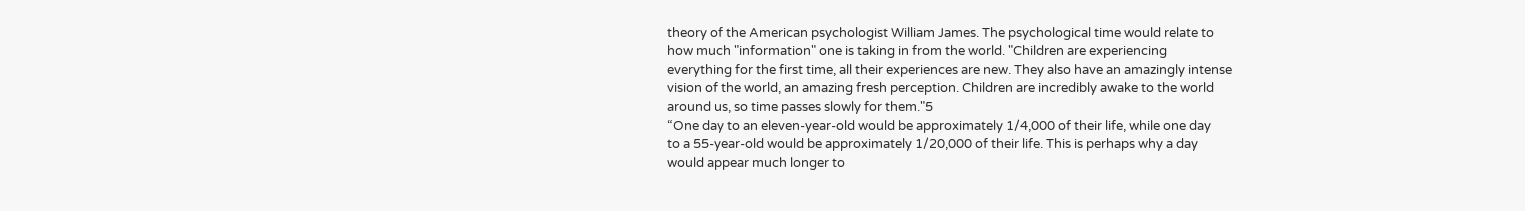theory of the American psychologist William James. The psychological time would relate to
how much "information" one is taking in from the world. "Children are experiencing
everything for the first time, all their experiences are new. They also have an amazingly intense
vision of the world, an amazing fresh perception. Children are incredibly awake to the world
around us, so time passes slowly for them."5
“One day to an eleven-year-old would be approximately 1/4,000 of their life, while one day
to a 55-year-old would be approximately 1/20,000 of their life. This is perhaps why a day
would appear much longer to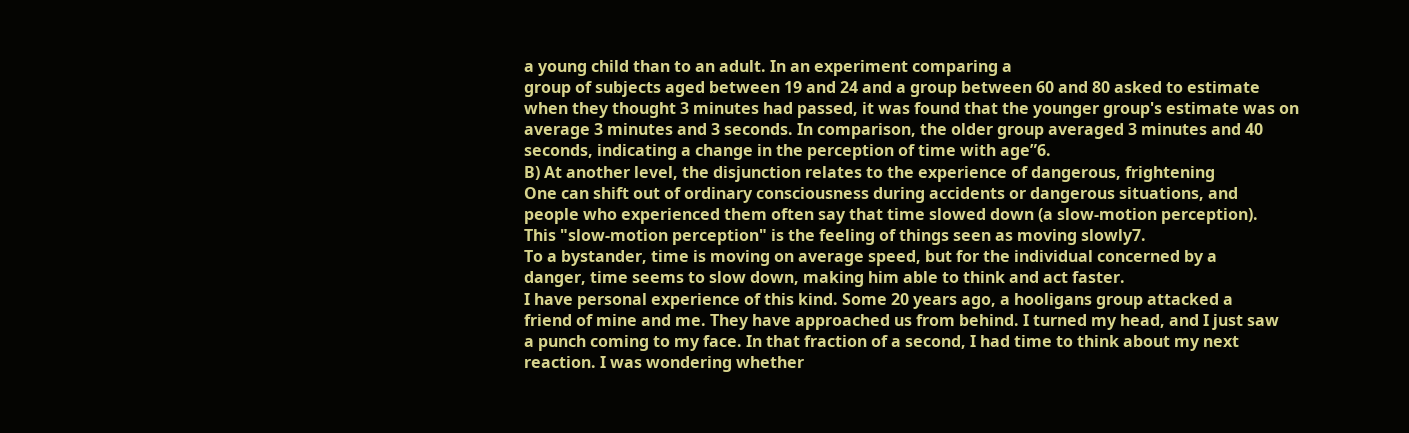a young child than to an adult. In an experiment comparing a
group of subjects aged between 19 and 24 and a group between 60 and 80 asked to estimate
when they thought 3 minutes had passed, it was found that the younger group's estimate was on
average 3 minutes and 3 seconds. In comparison, the older group averaged 3 minutes and 40
seconds, indicating a change in the perception of time with age”6.
B) At another level, the disjunction relates to the experience of dangerous, frightening
One can shift out of ordinary consciousness during accidents or dangerous situations, and
people who experienced them often say that time slowed down (a slow-motion perception).
This "slow-motion perception" is the feeling of things seen as moving slowly7.
To a bystander, time is moving on average speed, but for the individual concerned by a
danger, time seems to slow down, making him able to think and act faster.
I have personal experience of this kind. Some 20 years ago, a hooligans group attacked a
friend of mine and me. They have approached us from behind. I turned my head, and I just saw
a punch coming to my face. In that fraction of a second, I had time to think about my next
reaction. I was wondering whether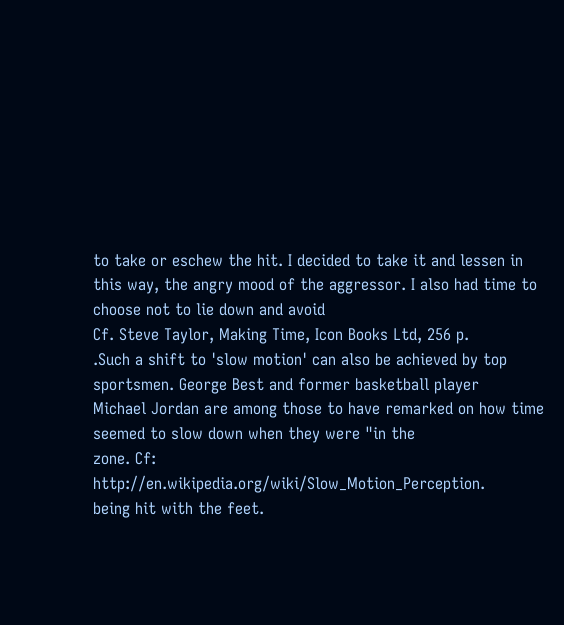to take or eschew the hit. I decided to take it and lessen in
this way, the angry mood of the aggressor. I also had time to choose not to lie down and avoid
Cf. Steve Taylor, Making Time, Icon Books Ltd, 256 p.
.Such a shift to 'slow motion' can also be achieved by top sportsmen. George Best and former basketball player
Michael Jordan are among those to have remarked on how time seemed to slow down when they were "in the
zone. Cf: http://en.wikipedia.org/wiki/Slow_Motion_Perception.
being hit with the feet.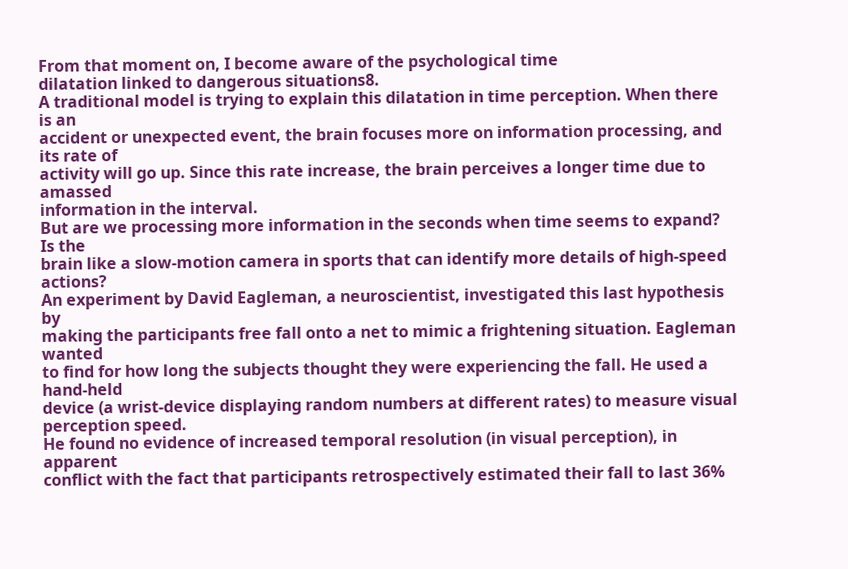From that moment on, I become aware of the psychological time
dilatation linked to dangerous situations8.
A traditional model is trying to explain this dilatation in time perception. When there is an
accident or unexpected event, the brain focuses more on information processing, and its rate of
activity will go up. Since this rate increase, the brain perceives a longer time due to amassed
information in the interval.
But are we processing more information in the seconds when time seems to expand? Is the
brain like a slow-motion camera in sports that can identify more details of high-speed actions?
An experiment by David Eagleman, a neuroscientist, investigated this last hypothesis by
making the participants free fall onto a net to mimic a frightening situation. Eagleman wanted
to find for how long the subjects thought they were experiencing the fall. He used a hand-held
device (a wrist-device displaying random numbers at different rates) to measure visual
perception speed.
He found no evidence of increased temporal resolution (in visual perception), in apparent
conflict with the fact that participants retrospectively estimated their fall to last 36%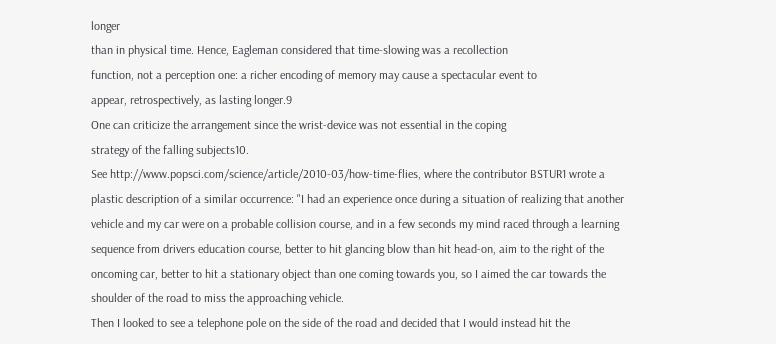longer
than in physical time. Hence, Eagleman considered that time-slowing was a recollection
function, not a perception one: a richer encoding of memory may cause a spectacular event to
appear, retrospectively, as lasting longer.9
One can criticize the arrangement since the wrist-device was not essential in the coping
strategy of the falling subjects10.
See http://www.popsci.com/science/article/2010-03/how-time-flies, where the contributor BSTUR1 wrote a
plastic description of a similar occurrence: "I had an experience once during a situation of realizing that another
vehicle and my car were on a probable collision course, and in a few seconds my mind raced through a learning
sequence from drivers education course, better to hit glancing blow than hit head-on, aim to the right of the
oncoming car, better to hit a stationary object than one coming towards you, so I aimed the car towards the
shoulder of the road to miss the approaching vehicle.
Then I looked to see a telephone pole on the side of the road and decided that I would instead hit the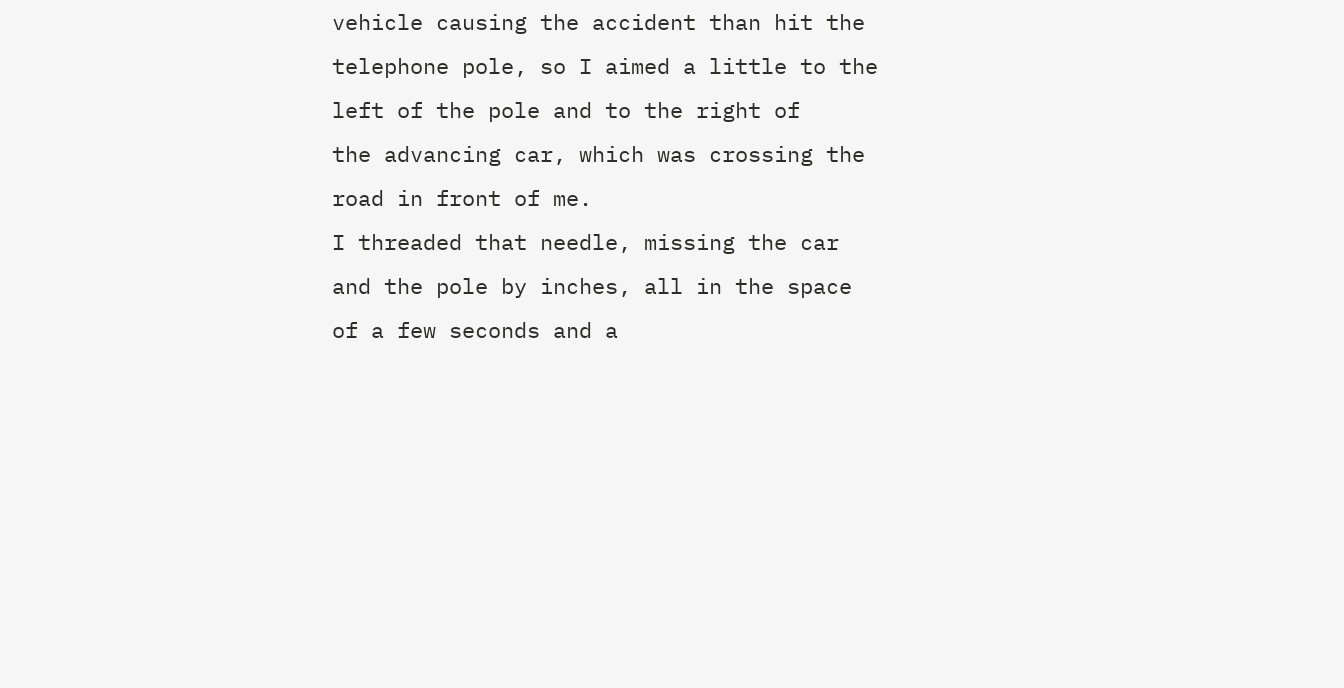vehicle causing the accident than hit the telephone pole, so I aimed a little to the left of the pole and to the right of
the advancing car, which was crossing the road in front of me.
I threaded that needle, missing the car and the pole by inches, all in the space of a few seconds and a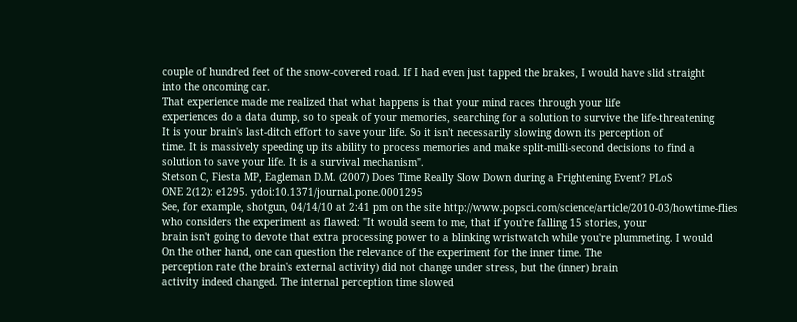couple of hundred feet of the snow-covered road. If I had even just tapped the brakes, I would have slid straight
into the oncoming car.
That experience made me realized that what happens is that your mind races through your life
experiences do a data dump, so to speak of your memories, searching for a solution to survive the life-threatening
It is your brain's last-ditch effort to save your life. So it isn't necessarily slowing down its perception of
time. It is massively speeding up its ability to process memories and make split-milli-second decisions to find a
solution to save your life. It is a survival mechanism".
Stetson C, Fiesta MP, Eagleman D.M. (2007) Does Time Really Slow Down during a Frightening Event? PLoS
ONE 2(12): e1295. ydoi:10.1371/journal.pone.0001295
See, for example, shotgun, 04/14/10 at 2:41 pm on the site http://www.popsci.com/science/article/2010-03/howtime-flies who considers the experiment as flawed: "It would seem to me, that if you're falling 15 stories, your
brain isn't going to devote that extra processing power to a blinking wristwatch while you're plummeting. I would
On the other hand, one can question the relevance of the experiment for the inner time. The
perception rate (the brain's external activity) did not change under stress, but the (inner) brain
activity indeed changed. The internal perception time slowed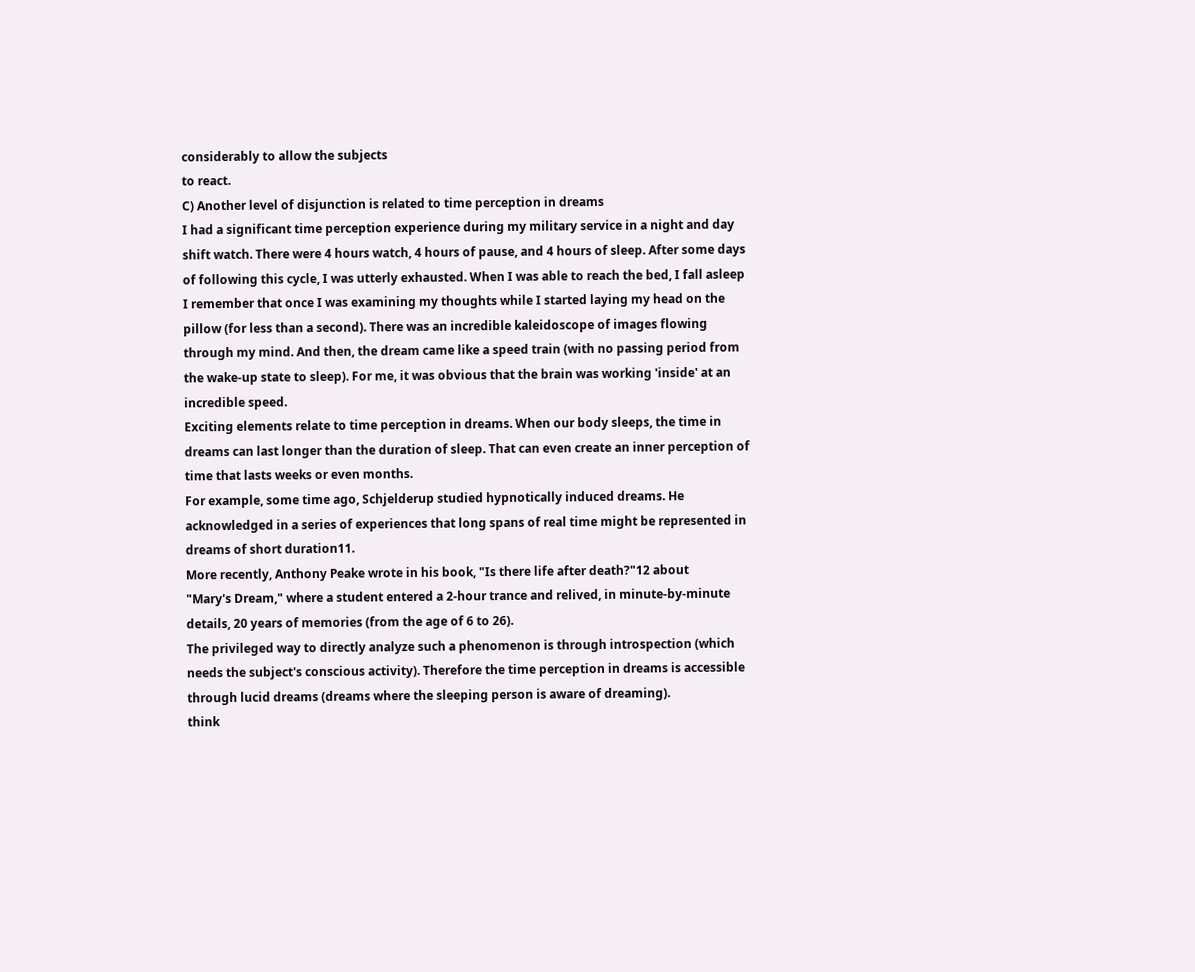considerably to allow the subjects
to react.
C) Another level of disjunction is related to time perception in dreams
I had a significant time perception experience during my military service in a night and day
shift watch. There were 4 hours watch, 4 hours of pause, and 4 hours of sleep. After some days
of following this cycle, I was utterly exhausted. When I was able to reach the bed, I fall asleep
I remember that once I was examining my thoughts while I started laying my head on the
pillow (for less than a second). There was an incredible kaleidoscope of images flowing
through my mind. And then, the dream came like a speed train (with no passing period from
the wake-up state to sleep). For me, it was obvious that the brain was working 'inside' at an
incredible speed.
Exciting elements relate to time perception in dreams. When our body sleeps, the time in
dreams can last longer than the duration of sleep. That can even create an inner perception of
time that lasts weeks or even months.
For example, some time ago, Schjelderup studied hypnotically induced dreams. He
acknowledged in a series of experiences that long spans of real time might be represented in
dreams of short duration11.
More recently, Anthony Peake wrote in his book, "Is there life after death?"12 about
"Mary's Dream," where a student entered a 2-hour trance and relived, in minute-by-minute
details, 20 years of memories (from the age of 6 to 26).
The privileged way to directly analyze such a phenomenon is through introspection (which
needs the subject's conscious activity). Therefore the time perception in dreams is accessible
through lucid dreams (dreams where the sleeping person is aware of dreaming).
think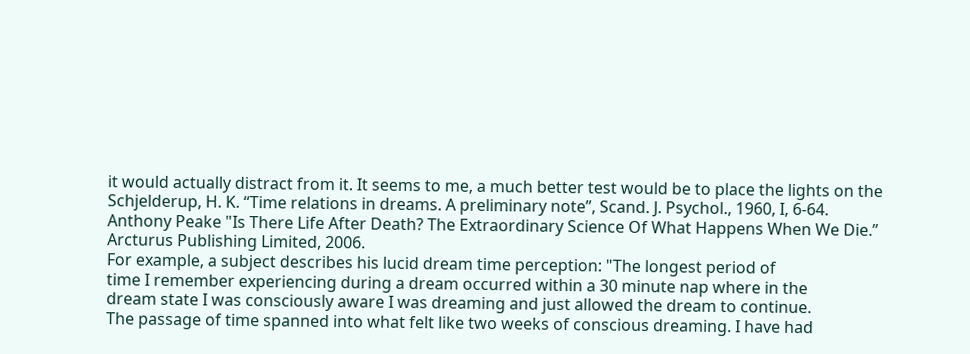it would actually distract from it. It seems to me, a much better test would be to place the lights on the
Schjelderup, H. K. “Time relations in dreams. A preliminary note”, Scand. J. Psychol., 1960, I, 6-64.
Anthony Peake "Is There Life After Death? The Extraordinary Science Of What Happens When We Die.”
Arcturus Publishing Limited, 2006.
For example, a subject describes his lucid dream time perception: "The longest period of
time I remember experiencing during a dream occurred within a 30 minute nap where in the
dream state I was consciously aware I was dreaming and just allowed the dream to continue.
The passage of time spanned into what felt like two weeks of conscious dreaming. I have had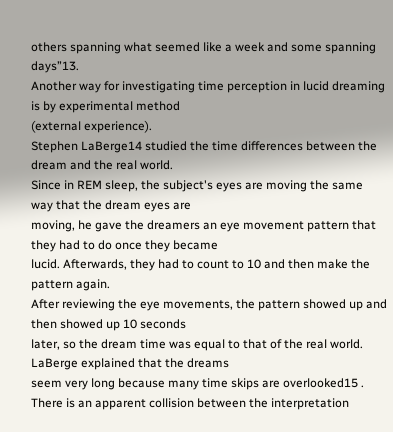others spanning what seemed like a week and some spanning days”13.
Another way for investigating time perception in lucid dreaming is by experimental method
(external experience).
Stephen LaBerge14 studied the time differences between the dream and the real world.
Since in REM sleep, the subject's eyes are moving the same way that the dream eyes are
moving, he gave the dreamers an eye movement pattern that they had to do once they became
lucid. Afterwards, they had to count to 10 and then make the pattern again.
After reviewing the eye movements, the pattern showed up and then showed up 10 seconds
later, so the dream time was equal to that of the real world. LaBerge explained that the dreams
seem very long because many time skips are overlooked15 .
There is an apparent collision between the interpretation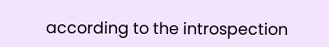according to the introspection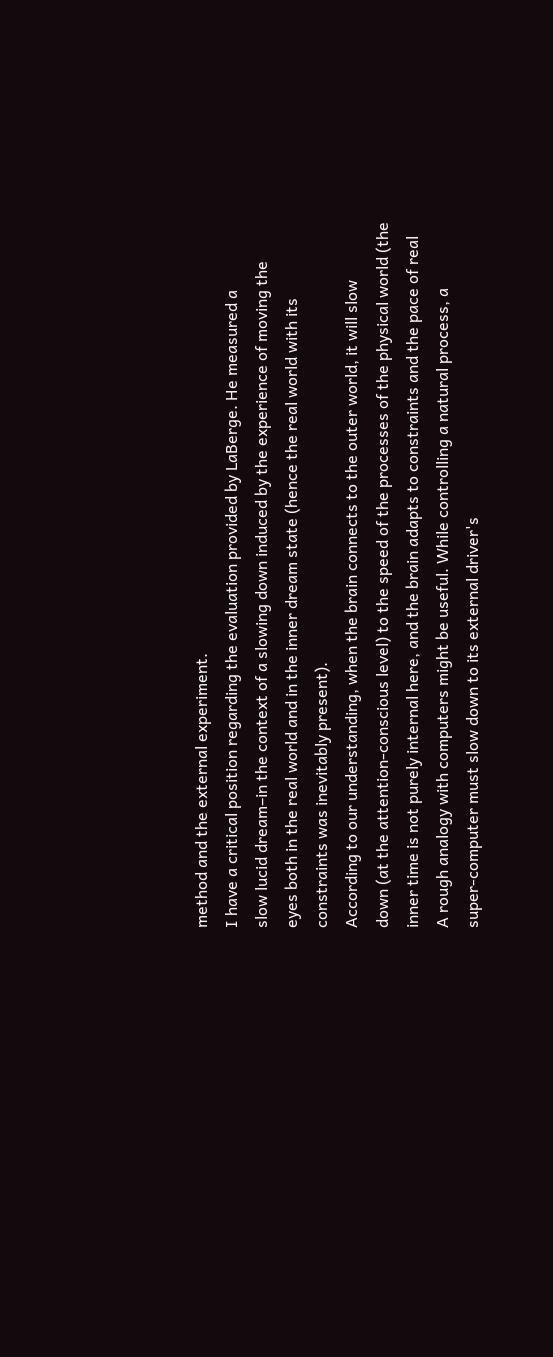method and the external experiment.
I have a critical position regarding the evaluation provided by LaBerge. He measured a
slow lucid dream–in the context of a slowing down induced by the experience of moving the
eyes both in the real world and in the inner dream state (hence the real world with its
constraints was inevitably present).
According to our understanding, when the brain connects to the outer world, it will slow
down (at the attention-conscious level) to the speed of the processes of the physical world (the
inner time is not purely internal here, and the brain adapts to constraints and the pace of real
A rough analogy with computers might be useful. While controlling a natural process, a
super-computer must slow down to its external driver's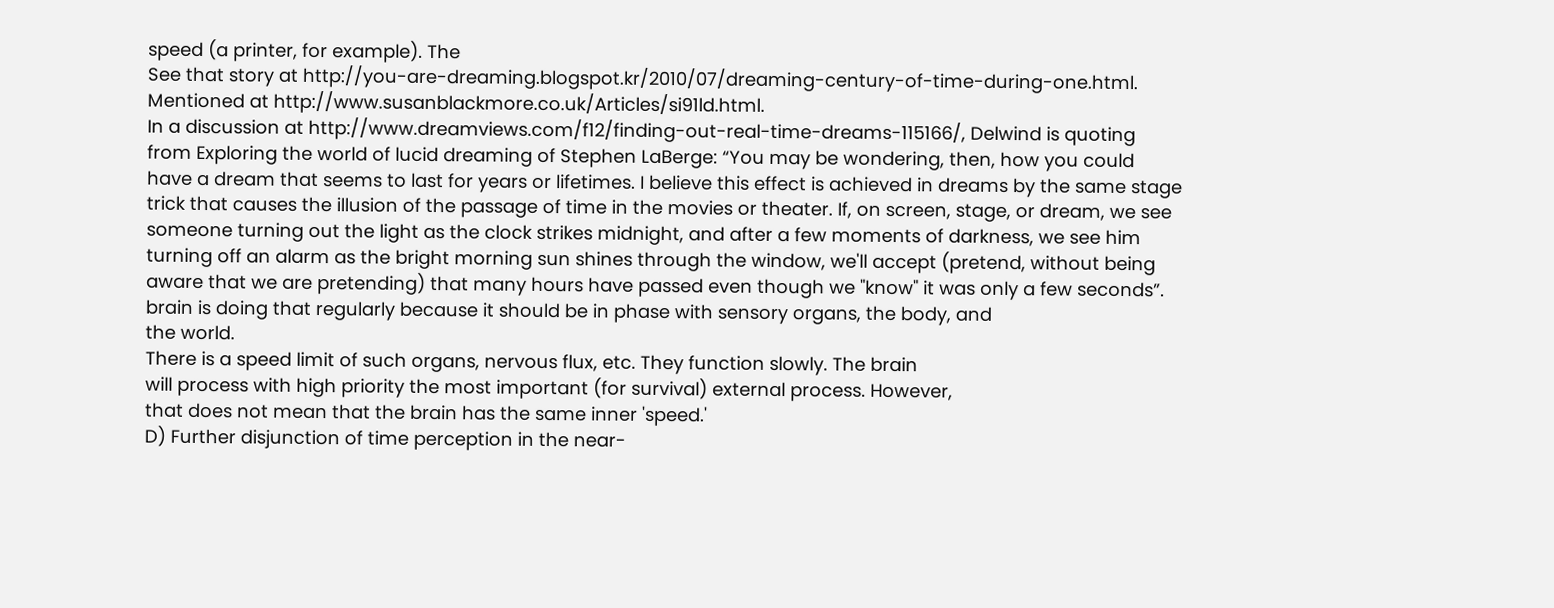speed (a printer, for example). The
See that story at http://you-are-dreaming.blogspot.kr/2010/07/dreaming-century-of-time-during-one.html.
Mentioned at http://www.susanblackmore.co.uk/Articles/si91ld.html.
In a discussion at http://www.dreamviews.com/f12/finding-out-real-time-dreams-115166/, Delwind is quoting
from Exploring the world of lucid dreaming of Stephen LaBerge: “You may be wondering, then, how you could
have a dream that seems to last for years or lifetimes. I believe this effect is achieved in dreams by the same stage
trick that causes the illusion of the passage of time in the movies or theater. If, on screen, stage, or dream, we see
someone turning out the light as the clock strikes midnight, and after a few moments of darkness, we see him
turning off an alarm as the bright morning sun shines through the window, we'll accept (pretend, without being
aware that we are pretending) that many hours have passed even though we "know" it was only a few seconds”.
brain is doing that regularly because it should be in phase with sensory organs, the body, and
the world.
There is a speed limit of such organs, nervous flux, etc. They function slowly. The brain
will process with high priority the most important (for survival) external process. However,
that does not mean that the brain has the same inner 'speed.'
D) Further disjunction of time perception in the near-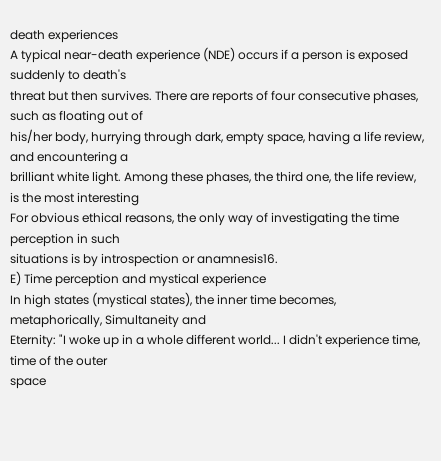death experiences
A typical near-death experience (NDE) occurs if a person is exposed suddenly to death's
threat but then survives. There are reports of four consecutive phases, such as floating out of
his/her body, hurrying through dark, empty space, having a life review, and encountering a
brilliant white light. Among these phases, the third one, the life review, is the most interesting
For obvious ethical reasons, the only way of investigating the time perception in such
situations is by introspection or anamnesis16.
E) Time perception and mystical experience
In high states (mystical states), the inner time becomes, metaphorically, Simultaneity and
Eternity: "I woke up in a whole different world... I didn't experience time, time of the outer
space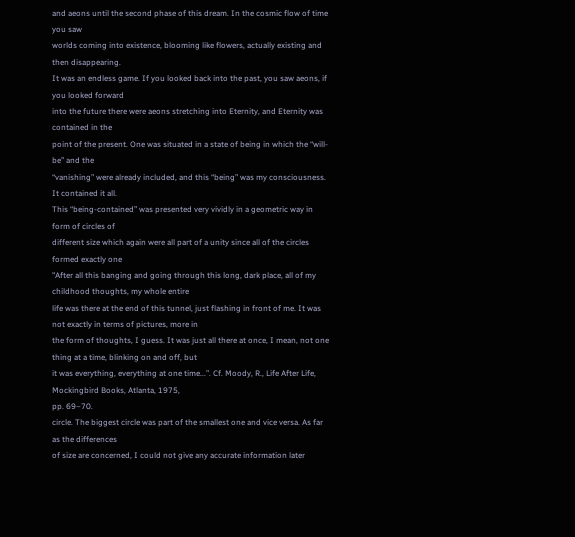and aeons until the second phase of this dream. In the cosmic flow of time you saw
worlds coming into existence, blooming like flowers, actually existing and then disappearing.
It was an endless game. If you looked back into the past, you saw aeons, if you looked forward
into the future there were aeons stretching into Eternity, and Eternity was contained in the
point of the present. One was situated in a state of being in which the “will-be” and the
“vanishing” were already included, and this “being” was my consciousness. It contained it all.
This “being-contained” was presented very vividly in a geometric way in form of circles of
different size which again were all part of a unity since all of the circles formed exactly one
"After all this banging and going through this long, dark place, all of my childhood thoughts, my whole entire
life was there at the end of this tunnel, just flashing in front of me. It was not exactly in terms of pictures, more in
the form of thoughts, I guess. It was just all there at once, I mean, not one thing at a time, blinking on and off, but
it was everything, everything at one time...”. Cf. Moody, R., Life After Life, Mockingbird Books, Atlanta, 1975,
pp. 69–70.
circle. The biggest circle was part of the smallest one and vice versa. As far as the differences
of size are concerned, I could not give any accurate information later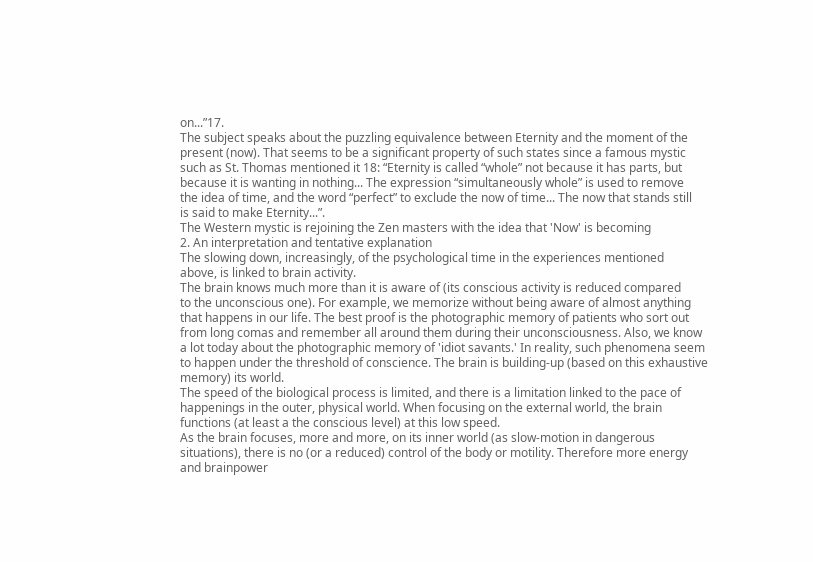on...”17.
The subject speaks about the puzzling equivalence between Eternity and the moment of the
present (now). That seems to be a significant property of such states since a famous mystic
such as St. Thomas mentioned it 18: “Eternity is called “whole” not because it has parts, but
because it is wanting in nothing... The expression “simultaneously whole” is used to remove
the idea of time, and the word “perfect” to exclude the now of time... The now that stands still
is said to make Eternity...”.
The Western mystic is rejoining the Zen masters with the idea that 'Now' is becoming
2. An interpretation and tentative explanation
The slowing down, increasingly, of the psychological time in the experiences mentioned
above, is linked to brain activity.
The brain knows much more than it is aware of (its conscious activity is reduced compared
to the unconscious one). For example, we memorize without being aware of almost anything
that happens in our life. The best proof is the photographic memory of patients who sort out
from long comas and remember all around them during their unconsciousness. Also, we know
a lot today about the photographic memory of 'idiot savants.' In reality, such phenomena seem
to happen under the threshold of conscience. The brain is building-up (based on this exhaustive
memory) its world.
The speed of the biological process is limited, and there is a limitation linked to the pace of
happenings in the outer, physical world. When focusing on the external world, the brain
functions (at least a the conscious level) at this low speed.
As the brain focuses, more and more, on its inner world (as slow-motion in dangerous
situations), there is no (or a reduced) control of the body or motility. Therefore more energy
and brainpower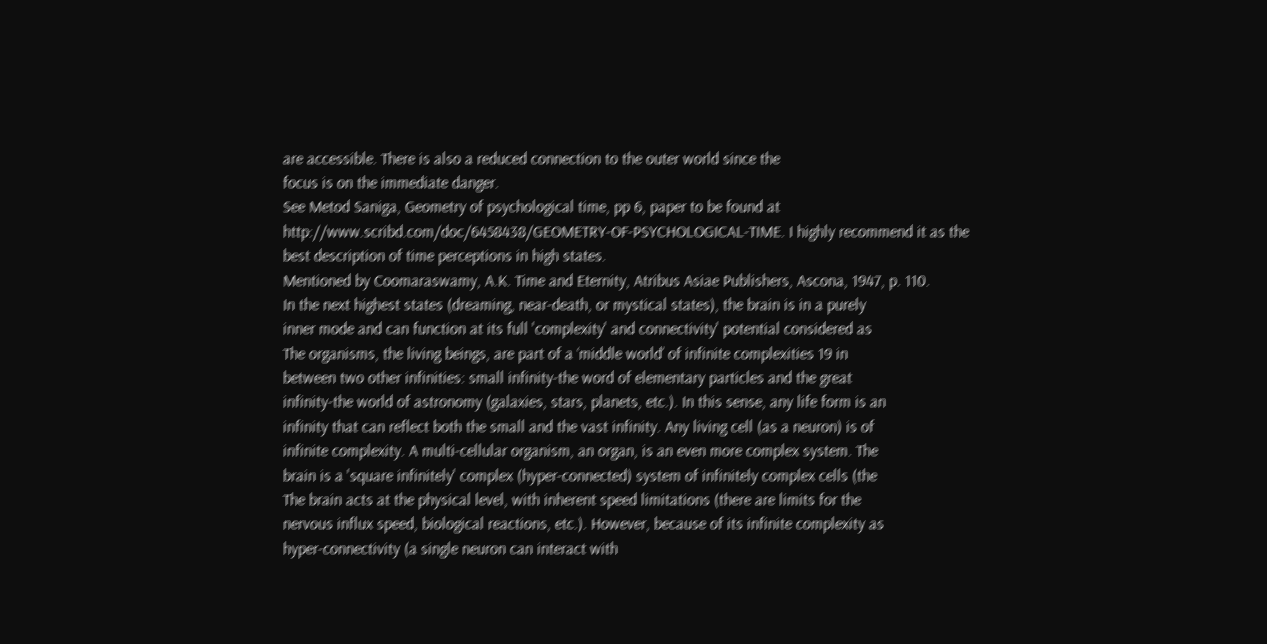are accessible. There is also a reduced connection to the outer world since the
focus is on the immediate danger.
See Metod Saniga, Geometry of psychological time, pp 6, paper to be found at
http://www.scribd.com/doc/6458438/GEOMETRY-OF-PSYCHOLOGICAL-TIME. I highly recommend it as the
best description of time perceptions in high states.
Mentioned by Coomaraswamy, A.K. Time and Eternity, Atribus Asiae Publishers, Ascona, 1947, p. 110.
In the next highest states (dreaming, near-death, or mystical states), the brain is in a purely
inner mode and can function at its full 'complexity' and connectivity' potential considered as
The organisms, the living beings, are part of a ‘middle world’ of infinite complexities 19 in
between two other infinities: small infinity-the word of elementary particles and the great
infinity-the world of astronomy (galaxies, stars, planets, etc.). In this sense, any life form is an
infinity that can reflect both the small and the vast infinity. Any living cell (as a neuron) is of
infinite complexity. A multi-cellular organism, an organ, is an even more complex system. The
brain is a 'square infinitely' complex (hyper-connected) system of infinitely complex cells (the
The brain acts at the physical level, with inherent speed limitations (there are limits for the
nervous influx speed, biological reactions, etc.). However, because of its infinite complexity as
hyper-connectivity (a single neuron can interact with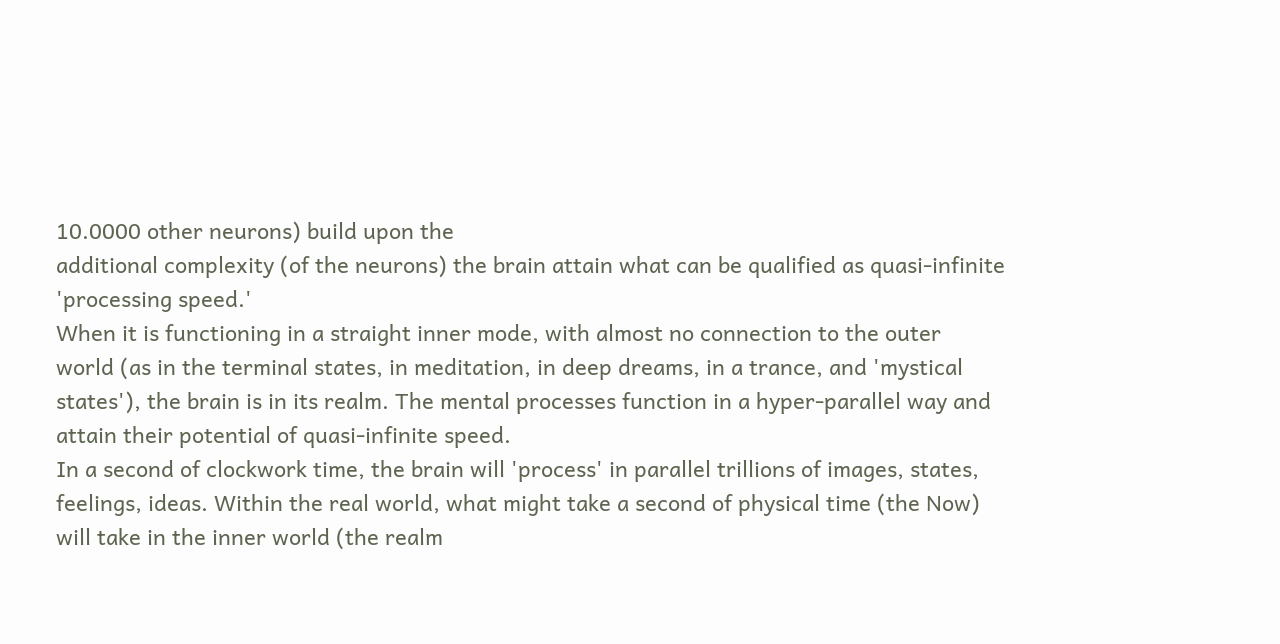10.0000 other neurons) build upon the
additional complexity (of the neurons) the brain attain what can be qualified as quasi-infinite
'processing speed.'
When it is functioning in a straight inner mode, with almost no connection to the outer
world (as in the terminal states, in meditation, in deep dreams, in a trance, and 'mystical
states'), the brain is in its realm. The mental processes function in a hyper-parallel way and
attain their potential of quasi-infinite speed.
In a second of clockwork time, the brain will 'process' in parallel trillions of images, states,
feelings, ideas. Within the real world, what might take a second of physical time (the Now)
will take in the inner world (the realm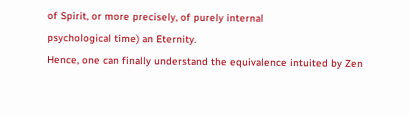of Spirit, or more precisely, of purely internal
psychological time) an Eternity.
Hence, one can finally understand the equivalence intuited by Zen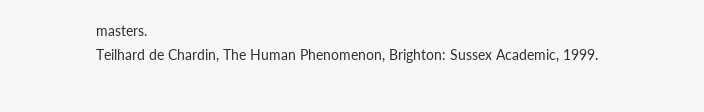masters.
Teilhard de Chardin, The Human Phenomenon, Brighton: Sussex Academic, 1999.